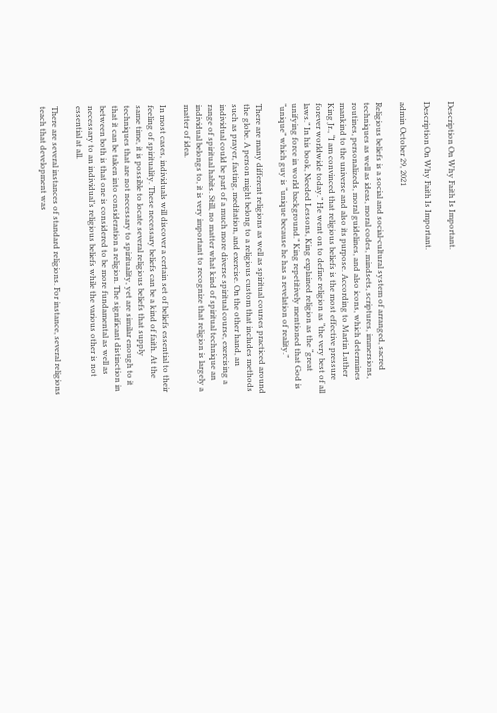Description On Why Faith Is Important.

Description On Why Faith Is Important.

admin October 29, 2021

Religious beliefs is a social and social-cultural system of arranged, sacred techniques as well as ideas, moral codes, mindsets, scriptures, immersions, routines, personalizeds, moral guidelines, and also icons, which determines mankind to the universe and also its purpose. According to Martin Luther King Jr., “I am convinced that religious beliefs is the most effective pressure forever worldwide today.” He went on to define religion as “the very best of all laws.” In his book, Needed Lessons, King explained religion as the “great unifying force in world background.” King repetitively mentioned that God is “unique” which guy is “unique because he has a revelation of reality.”

There are many different religions as well as spiritual courses practiced around the globe. A person might belong to a religious custom that includes methods such as prayer, fasting, meditation, and exercise. On the other hand, an individual could be part of a much more diverse spiritual course, exercising a range of spiritual habits. Still, no matter what kind of spiritual technique an individual belongs to, it is very important to recognize that religion is largely a matter of idea.

In most cases, individuals will discover a certain set of beliefs essential to their feeling of spirituality. These necessary beliefs can be a kind of faith. At the same time, it is possible to locate several religious beliefs that supply techniques that are not necessary to spirituality, yet are similar enough to it that it can be taken into consideration a religion. The significant distinction in between both is that one is considered to be more fundamental as well as necessary to an individual’s religious beliefs while the various other is not essential at all.

There are several instances of standard religions. For instance, several religions teach that development was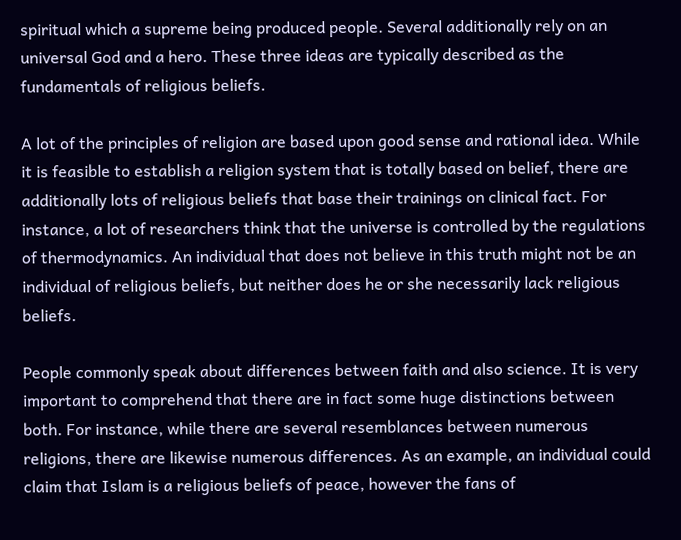spiritual which a supreme being produced people. Several additionally rely on an universal God and a hero. These three ideas are typically described as the fundamentals of religious beliefs.

A lot of the principles of religion are based upon good sense and rational idea. While it is feasible to establish a religion system that is totally based on belief, there are additionally lots of religious beliefs that base their trainings on clinical fact. For instance, a lot of researchers think that the universe is controlled by the regulations of thermodynamics. An individual that does not believe in this truth might not be an individual of religious beliefs, but neither does he or she necessarily lack religious beliefs.

People commonly speak about differences between faith and also science. It is very important to comprehend that there are in fact some huge distinctions between both. For instance, while there are several resemblances between numerous religions, there are likewise numerous differences. As an example, an individual could claim that Islam is a religious beliefs of peace, however the fans of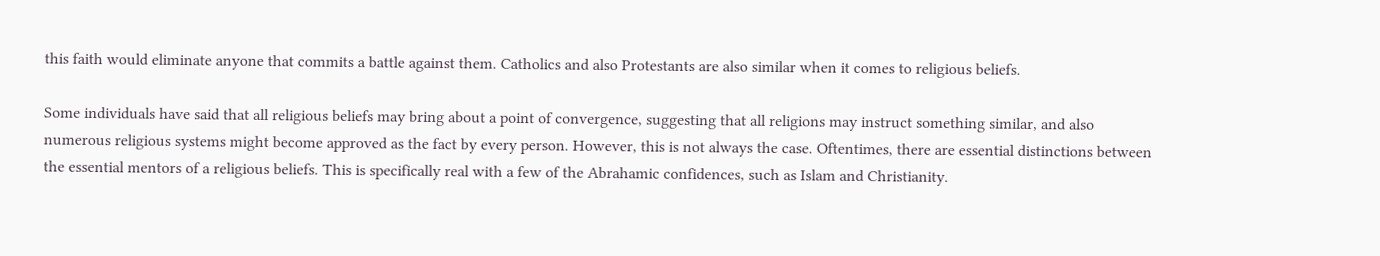this faith would eliminate anyone that commits a battle against them. Catholics and also Protestants are also similar when it comes to religious beliefs.

Some individuals have said that all religious beliefs may bring about a point of convergence, suggesting that all religions may instruct something similar, and also numerous religious systems might become approved as the fact by every person. However, this is not always the case. Oftentimes, there are essential distinctions between the essential mentors of a religious beliefs. This is specifically real with a few of the Abrahamic confidences, such as Islam and Christianity.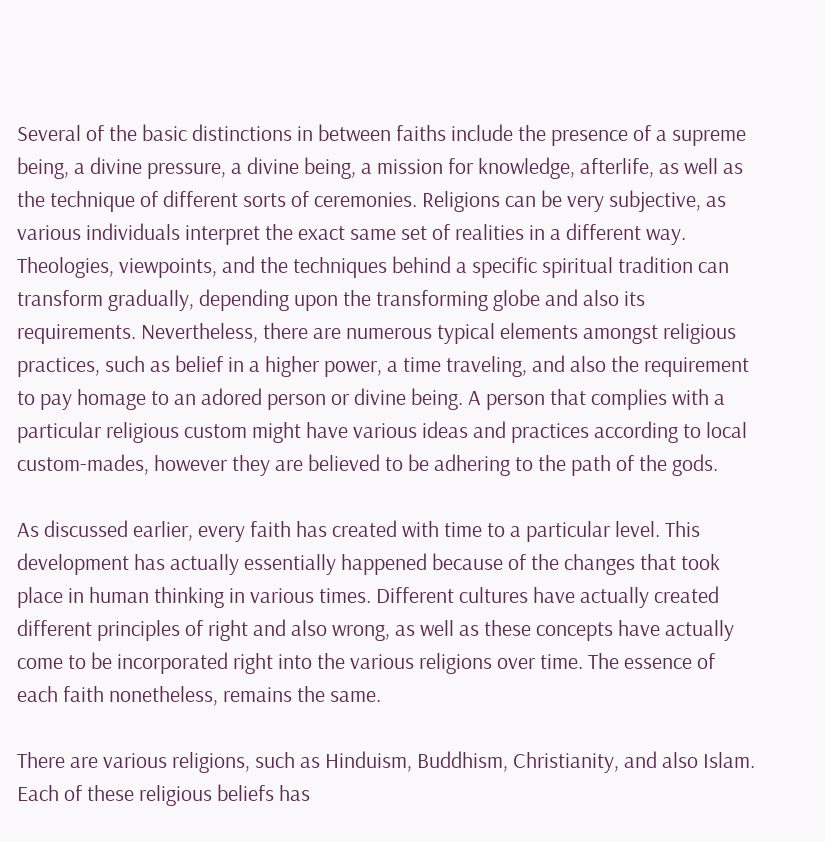Several of the basic distinctions in between faiths include the presence of a supreme being, a divine pressure, a divine being, a mission for knowledge, afterlife, as well as the technique of different sorts of ceremonies. Religions can be very subjective, as various individuals interpret the exact same set of realities in a different way. Theologies, viewpoints, and the techniques behind a specific spiritual tradition can transform gradually, depending upon the transforming globe and also its requirements. Nevertheless, there are numerous typical elements amongst religious practices, such as belief in a higher power, a time traveling, and also the requirement to pay homage to an adored person or divine being. A person that complies with a particular religious custom might have various ideas and practices according to local custom-mades, however they are believed to be adhering to the path of the gods.

As discussed earlier, every faith has created with time to a particular level. This development has actually essentially happened because of the changes that took place in human thinking in various times. Different cultures have actually created different principles of right and also wrong, as well as these concepts have actually come to be incorporated right into the various religions over time. The essence of each faith nonetheless, remains the same.

There are various religions, such as Hinduism, Buddhism, Christianity, and also Islam. Each of these religious beliefs has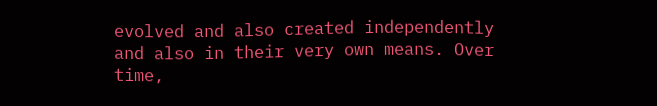evolved and also created independently and also in their very own means. Over time,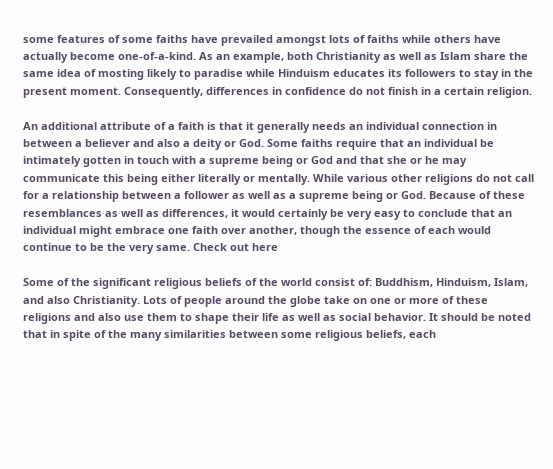some features of some faiths have prevailed amongst lots of faiths while others have actually become one-of-a-kind. As an example, both Christianity as well as Islam share the same idea of mosting likely to paradise while Hinduism educates its followers to stay in the present moment. Consequently, differences in confidence do not finish in a certain religion.

An additional attribute of a faith is that it generally needs an individual connection in between a believer and also a deity or God. Some faiths require that an individual be intimately gotten in touch with a supreme being or God and that she or he may communicate this being either literally or mentally. While various other religions do not call for a relationship between a follower as well as a supreme being or God. Because of these resemblances as well as differences, it would certainly be very easy to conclude that an individual might embrace one faith over another, though the essence of each would continue to be the very same. Check out here

Some of the significant religious beliefs of the world consist of: Buddhism, Hinduism, Islam, and also Christianity. Lots of people around the globe take on one or more of these religions and also use them to shape their life as well as social behavior. It should be noted that in spite of the many similarities between some religious beliefs, each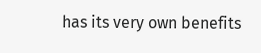has its very own benefits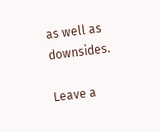as well as downsides.

Leave a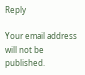Reply

Your email address will not be published.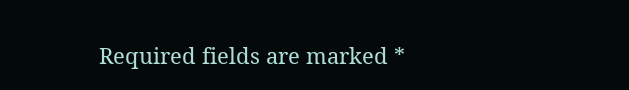Required fields are marked *